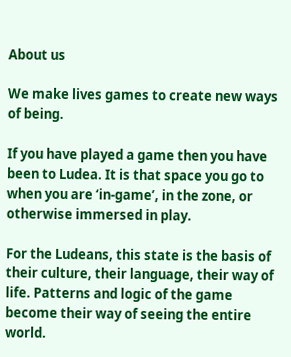About us

We make lives games to create new ways of being.

If you have played a game then you have been to Ludea. It is that space you go to when you are ‘in-game’, in the zone, or otherwise immersed in play.

For the Ludeans, this state is the basis of their culture, their language, their way of life. Patterns and logic of the game become their way of seeing the entire world.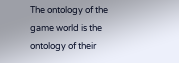The ontology of the game world is the ontology of their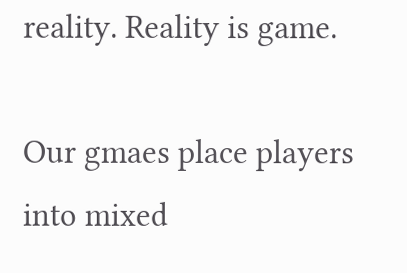reality. Reality is game.

Our gmaes place players into mixed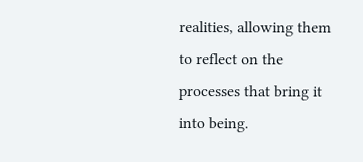realities, allowing them to reflect on the processes that bring it into being.